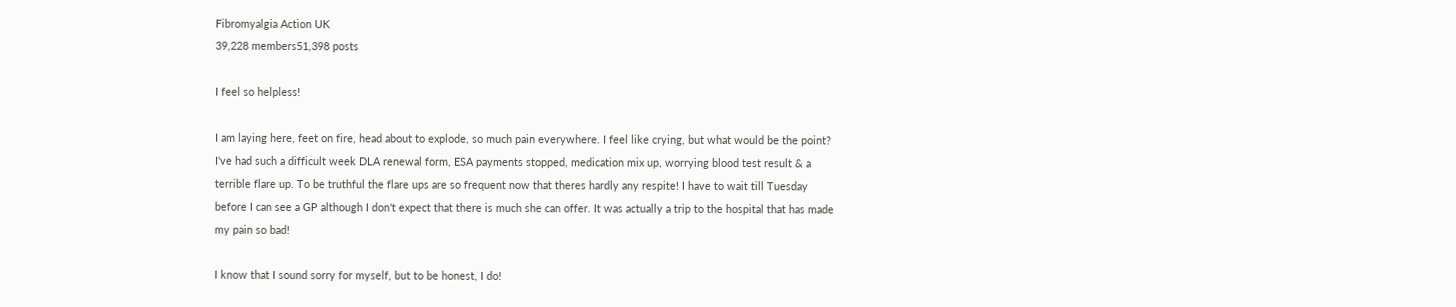Fibromyalgia Action UK
39,228 members51,398 posts

I feel so helpless!

I am laying here, feet on fire, head about to explode, so much pain everywhere. I feel like crying, but what would be the point? I've had such a difficult week DLA renewal form, ESA payments stopped, medication mix up, worrying blood test result & a terrible flare up. To be truthful the flare ups are so frequent now that theres hardly any respite! I have to wait till Tuesday before I can see a GP although I don't expect that there is much she can offer. It was actually a trip to the hospital that has made my pain so bad!

I know that I sound sorry for myself, but to be honest, I do!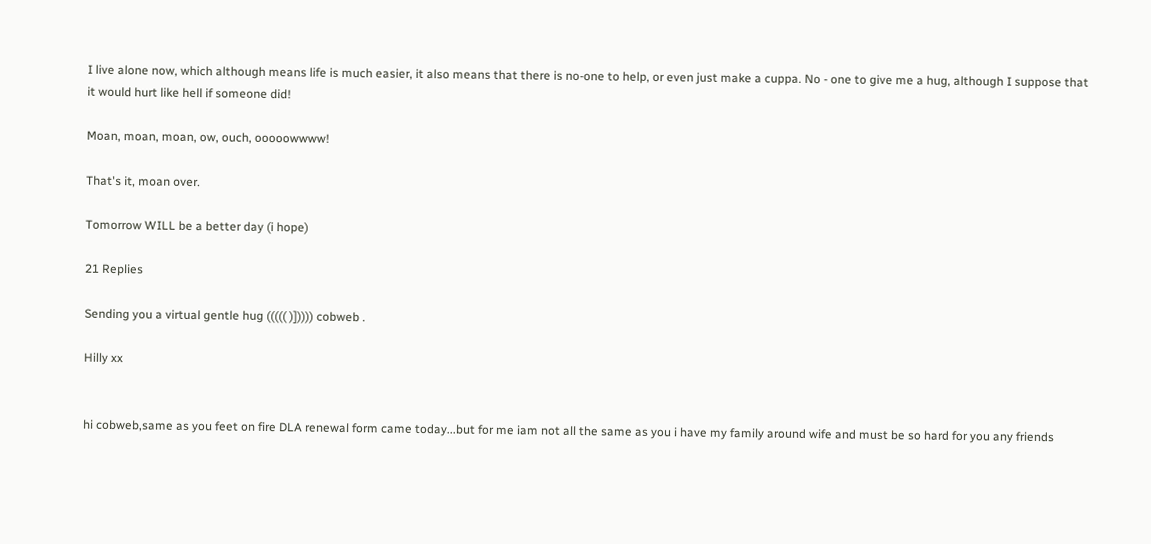I live alone now, which although means life is much easier, it also means that there is no-one to help, or even just make a cuppa. No - one to give me a hug, although I suppose that it would hurt like hell if someone did!

Moan, moan, moan, ow, ouch, ooooowwww!

That's it, moan over.

Tomorrow WILL be a better day (i hope)

21 Replies

Sending you a virtual gentle hug ((((( )])))) cobweb .

Hilly xx


hi cobweb,same as you feet on fire DLA renewal form came today...but for me iam not all the same as you i have my family around wife and must be so hard for you any friends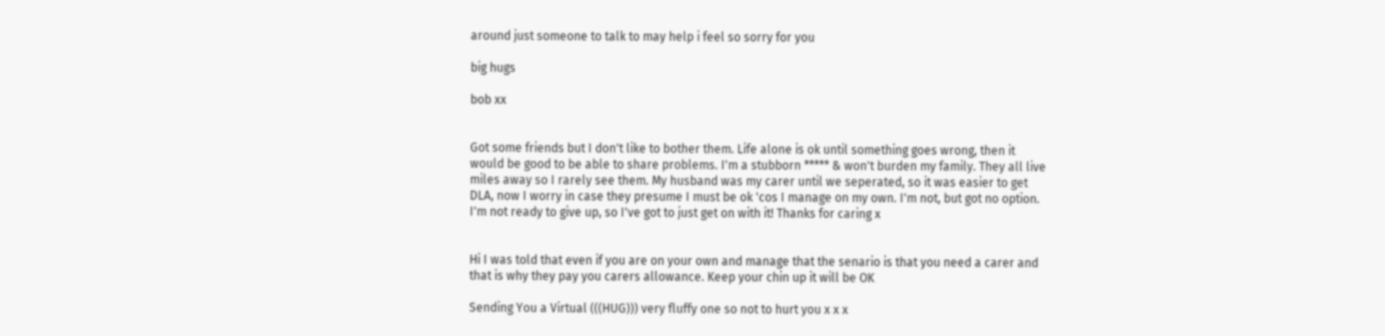around just someone to talk to may help i feel so sorry for you

big hugs

bob xx


Got some friends but I don't like to bother them. Life alone is ok until something goes wrong, then it would be good to be able to share problems. I'm a stubborn ***** & won't burden my family. They all live miles away so I rarely see them. My husband was my carer until we seperated, so it was easier to get DLA, now I worry in case they presume I must be ok 'cos I manage on my own. I'm not, but got no option. I'm not ready to give up, so I've got to just get on with it! Thanks for caring x


Hi I was told that even if you are on your own and manage that the senario is that you need a carer and that is why they pay you carers allowance. Keep your chin up it will be OK

Sending You a Virtual (((HUG))) very fluffy one so not to hurt you x x x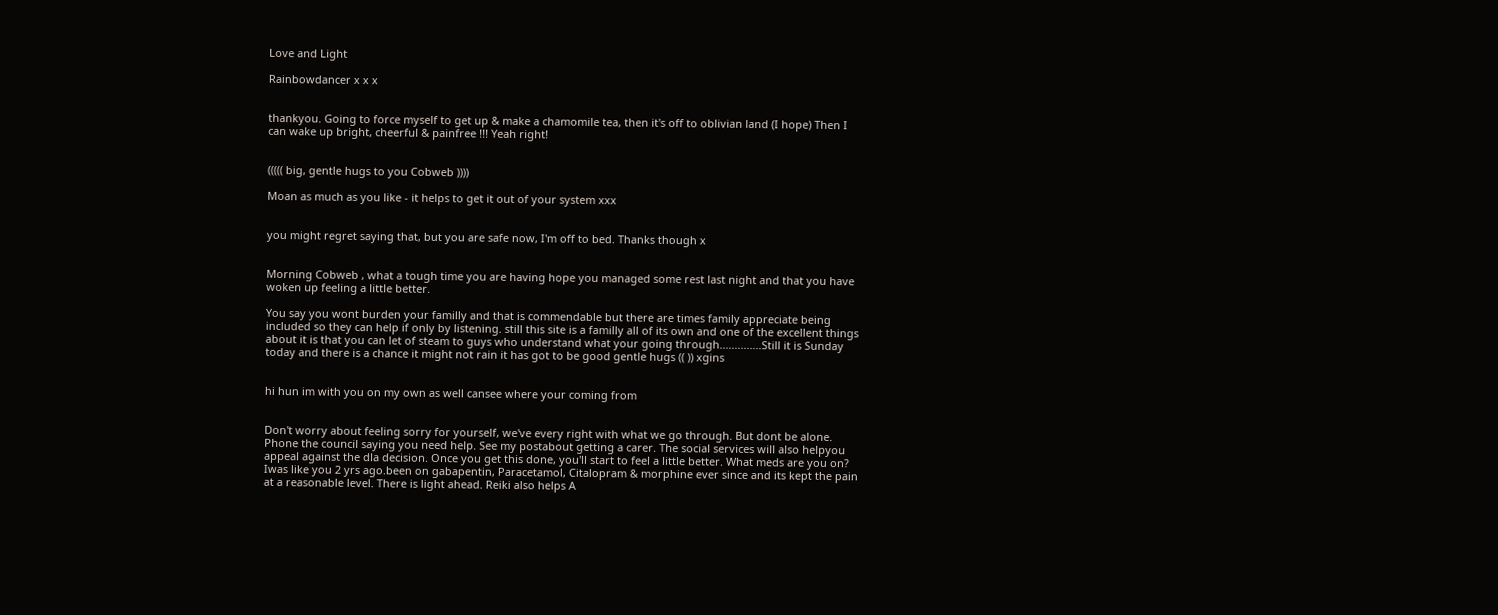Love and Light

Rainbowdancer x x x


thankyou. Going to force myself to get up & make a chamomile tea, then it's off to oblivian land (I hope) Then I can wake up bright, cheerful & painfree !!! Yeah right!


((((( big, gentle hugs to you Cobweb ))))

Moan as much as you like - it helps to get it out of your system xxx


you might regret saying that, but you are safe now, I'm off to bed. Thanks though x


Morning Cobweb , what a tough time you are having hope you managed some rest last night and that you have woken up feeling a little better.

You say you wont burden your familly and that is commendable but there are times family appreciate being included so they can help if only by listening. still this site is a familly all of its own and one of the excellent things about it is that you can let of steam to guys who understand what your going through..............Still it is Sunday today and there is a chance it might not rain it has got to be good gentle hugs (( )) xgins


hi hun im with you on my own as well cansee where your coming from


Don't worry about feeling sorry for yourself, we've every right with what we go through. But dont be alone. Phone the council saying you need help. See my postabout getting a carer. The social services will also helpyou appeal against the dla decision. Once you get this done, you'll start to feel a little better. What meds are you on? Iwas like you 2 yrs ago.been on gabapentin, Paracetamol, Citalopram & morphine ever since and its kept the pain at a reasonable level. There is light ahead. Reiki also helps A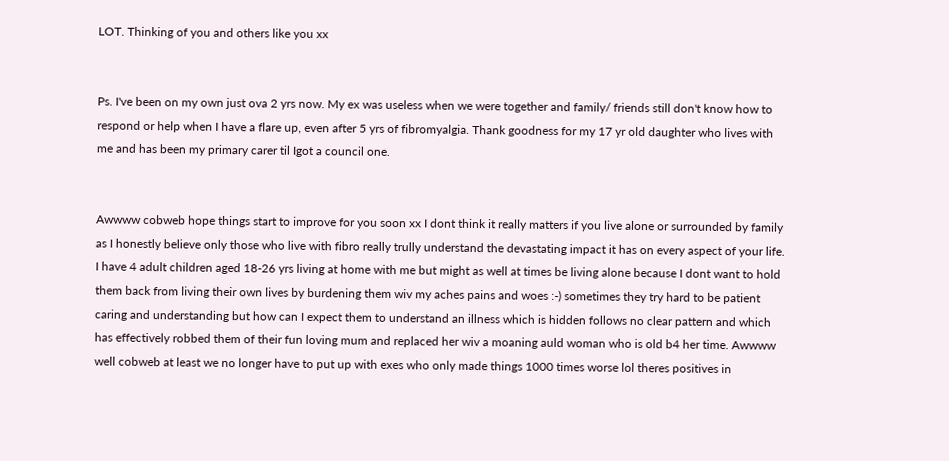LOT. Thinking of you and others like you xx


Ps. I've been on my own just ova 2 yrs now. My ex was useless when we were together and family/ friends still don't know how to respond or help when I have a flare up, even after 5 yrs of fibromyalgia. Thank goodness for my 17 yr old daughter who lives with me and has been my primary carer til Igot a council one.


Awwww cobweb hope things start to improve for you soon xx I dont think it really matters if you live alone or surrounded by family as I honestly believe only those who live with fibro really trully understand the devastating impact it has on every aspect of your life. I have 4 adult children aged 18-26 yrs living at home with me but might as well at times be living alone because I dont want to hold them back from living their own lives by burdening them wiv my aches pains and woes :-) sometimes they try hard to be patient caring and understanding but how can I expect them to understand an illness which is hidden follows no clear pattern and which has effectively robbed them of their fun loving mum and replaced her wiv a moaning auld woman who is old b4 her time. Awwww well cobweb at least we no longer have to put up with exes who only made things 1000 times worse lol theres positives in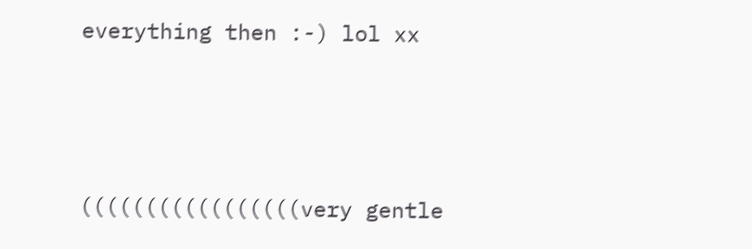everything then :-) lol xx



(((((((((((((((((very gentle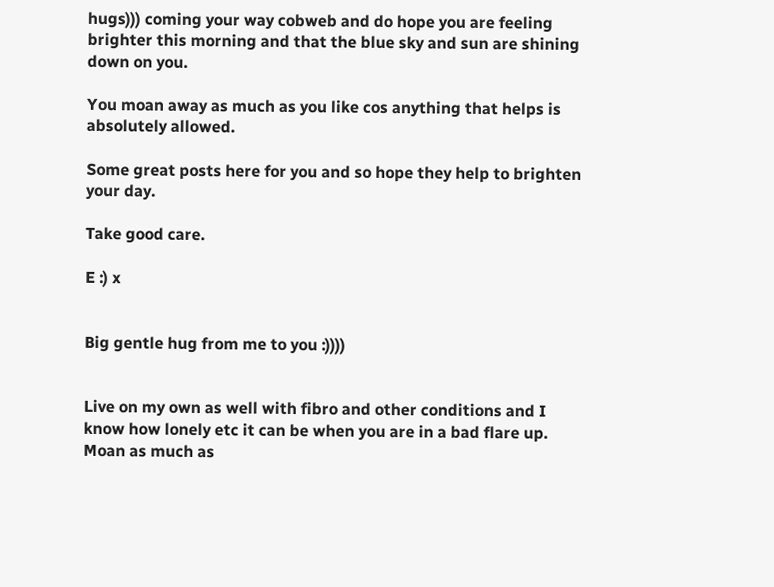hugs))) coming your way cobweb and do hope you are feeling brighter this morning and that the blue sky and sun are shining down on you.

You moan away as much as you like cos anything that helps is absolutely allowed.

Some great posts here for you and so hope they help to brighten your day.

Take good care.

E :) x


Big gentle hug from me to you :))))


Live on my own as well with fibro and other conditions and I know how lonely etc it can be when you are in a bad flare up. Moan as much as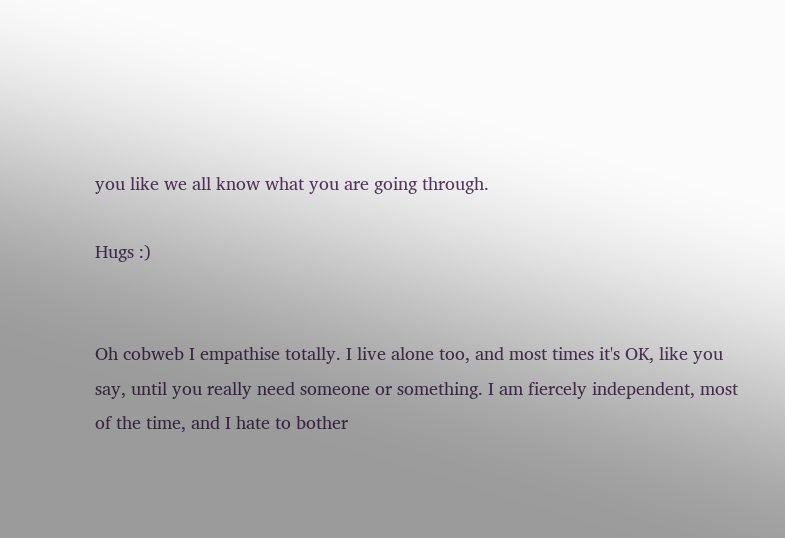you like we all know what you are going through.

Hugs :)


Oh cobweb I empathise totally. I live alone too, and most times it's OK, like you say, until you really need someone or something. I am fiercely independent, most of the time, and I hate to bother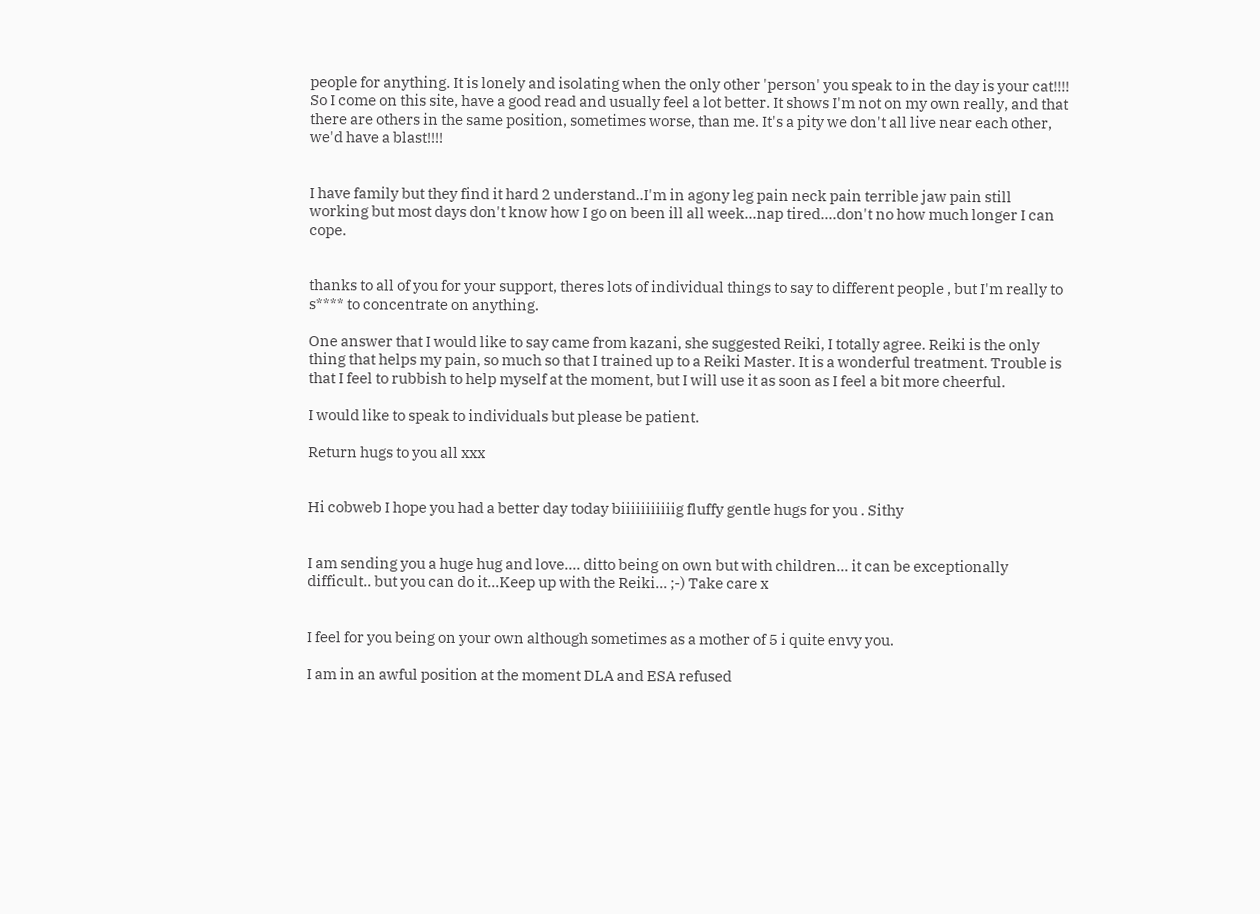people for anything. It is lonely and isolating when the only other 'person' you speak to in the day is your cat!!!! So I come on this site, have a good read and usually feel a lot better. It shows I'm not on my own really, and that there are others in the same position, sometimes worse, than me. It's a pity we don't all live near each other, we'd have a blast!!!!


I have family but they find it hard 2 understand..I'm in agony leg pain neck pain terrible jaw pain still working but most days don't know how I go on been ill all week...nap tired....don't no how much longer I can cope.


thanks to all of you for your support, theres lots of individual things to say to different people , but I'm really to s**** to concentrate on anything.

One answer that I would like to say came from kazani, she suggested Reiki, I totally agree. Reiki is the only thing that helps my pain, so much so that I trained up to a Reiki Master. It is a wonderful treatment. Trouble is that I feel to rubbish to help myself at the moment, but I will use it as soon as I feel a bit more cheerful.

I would like to speak to individuals but please be patient.

Return hugs to you all xxx


Hi cobweb I hope you had a better day today biiiiiiiiiiig fluffy gentle hugs for you . Sithy


I am sending you a huge hug and love.... ditto being on own but with children... it can be exceptionally difficult.. but you can do it...Keep up with the Reiki... ;-) Take care x


I feel for you being on your own although sometimes as a mother of 5 i quite envy you.

I am in an awful position at the moment DLA and ESA refused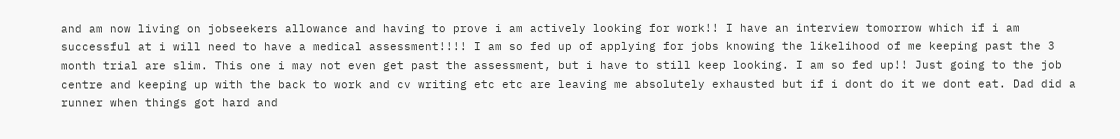and am now living on jobseekers allowance and having to prove i am actively looking for work!! I have an interview tomorrow which if i am successful at i will need to have a medical assessment!!!! I am so fed up of applying for jobs knowing the likelihood of me keeping past the 3 month trial are slim. This one i may not even get past the assessment, but i have to still keep looking. I am so fed up!! Just going to the job centre and keeping up with the back to work and cv writing etc etc are leaving me absolutely exhausted but if i dont do it we dont eat. Dad did a runner when things got hard and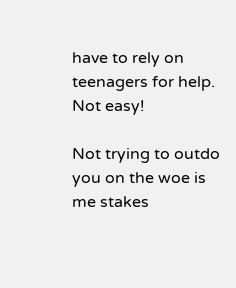have to rely on teenagers for help. Not easy!

Not trying to outdo you on the woe is me stakes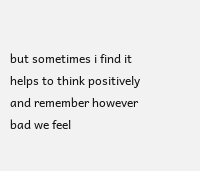but sometimes i find it helps to think positively and remember however bad we feel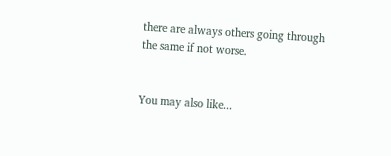there are always others going through the same if not worse.


You may also like...